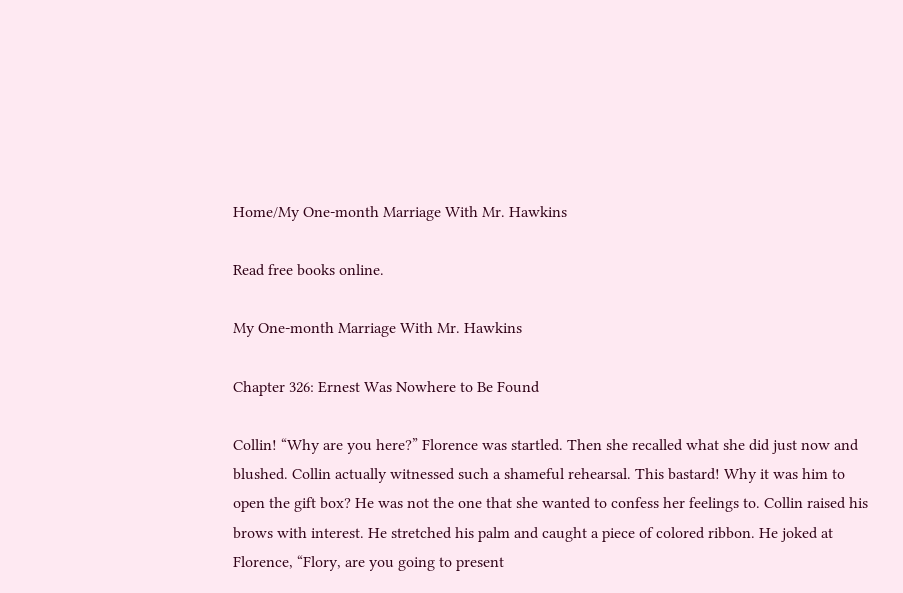Home/My One-month Marriage With Mr. Hawkins

Read free books online.

My One-month Marriage With Mr. Hawkins

Chapter 326: Ernest Was Nowhere to Be Found

Collin! “Why are you here?” Florence was startled. Then she recalled what she did just now and blushed. Collin actually witnessed such a shameful rehearsal. This bastard! Why it was him to open the gift box? He was not the one that she wanted to confess her feelings to. Collin raised his brows with interest. He stretched his palm and caught a piece of colored ribbon. He joked at Florence, “Flory, are you going to present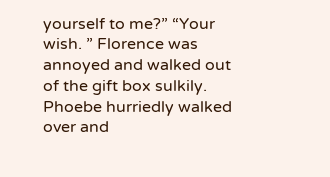yourself to me?” “Your wish. ” Florence was annoyed and walked out of the gift box sulkily. Phoebe hurriedly walked over and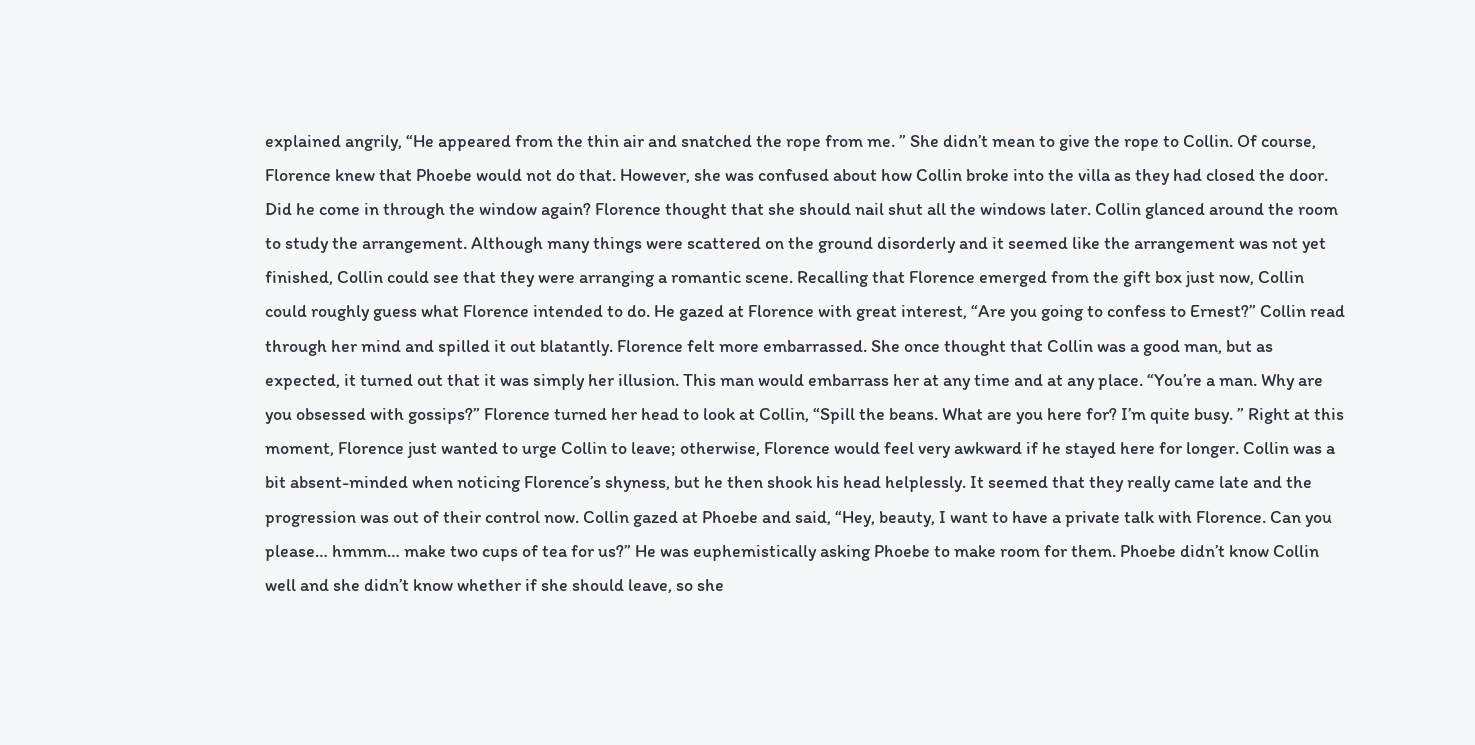explained angrily, “He appeared from the thin air and snatched the rope from me. ” She didn’t mean to give the rope to Collin. Of course, Florence knew that Phoebe would not do that. However, she was confused about how Collin broke into the villa as they had closed the door. Did he come in through the window again? Florence thought that she should nail shut all the windows later. Collin glanced around the room to study the arrangement. Although many things were scattered on the ground disorderly and it seemed like the arrangement was not yet finished, Collin could see that they were arranging a romantic scene. Recalling that Florence emerged from the gift box just now, Collin could roughly guess what Florence intended to do. He gazed at Florence with great interest, “Are you going to confess to Ernest?” Collin read through her mind and spilled it out blatantly. Florence felt more embarrassed. She once thought that Collin was a good man, but as expected, it turned out that it was simply her illusion. This man would embarrass her at any time and at any place. “You’re a man. Why are you obsessed with gossips?” Florence turned her head to look at Collin, “Spill the beans. What are you here for? I’m quite busy. ” Right at this moment, Florence just wanted to urge Collin to leave; otherwise, Florence would feel very awkward if he stayed here for longer. Collin was a bit absent-minded when noticing Florence’s shyness, but he then shook his head helplessly. It seemed that they really came late and the progression was out of their control now. Collin gazed at Phoebe and said, “Hey, beauty, I want to have a private talk with Florence. Can you please… hmmm… make two cups of tea for us?” He was euphemistically asking Phoebe to make room for them. Phoebe didn’t know Collin well and she didn’t know whether if she should leave, so she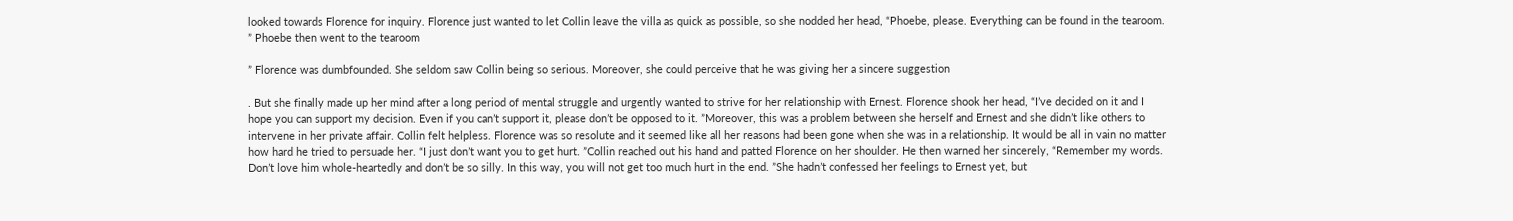looked towards Florence for inquiry. Florence just wanted to let Collin leave the villa as quick as possible, so she nodded her head, “Phoebe, please. Everything can be found in the tearoom. ” Phoebe then went to the tearoom

” Florence was dumbfounded. She seldom saw Collin being so serious. Moreover, she could perceive that he was giving her a sincere suggestion

. But she finally made up her mind after a long period of mental struggle and urgently wanted to strive for her relationship with Ernest. Florence shook her head, “I’ve decided on it and I hope you can support my decision. Even if you can’t support it, please don’t be opposed to it. ”Moreover, this was a problem between she herself and Ernest and she didn’t like others to intervene in her private affair. Collin felt helpless. Florence was so resolute and it seemed like all her reasons had been gone when she was in a relationship. It would be all in vain no matter how hard he tried to persuade her. “I just don’t want you to get hurt. ”Collin reached out his hand and patted Florence on her shoulder. He then warned her sincerely, “Remember my words. Don’t love him whole-heartedly and don’t be so silly. In this way, you will not get too much hurt in the end. ”She hadn’t confessed her feelings to Ernest yet, but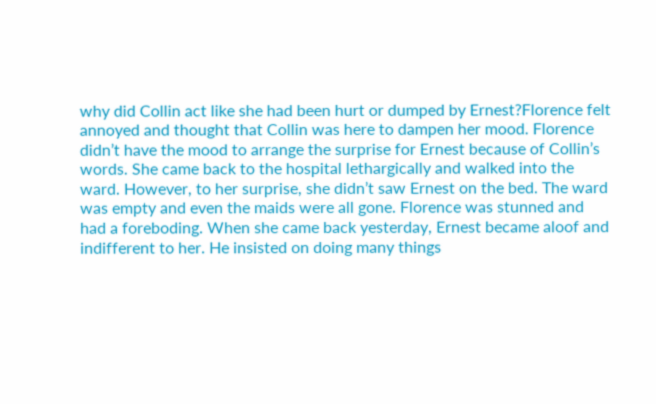why did Collin act like she had been hurt or dumped by Ernest?Florence felt annoyed and thought that Collin was here to dampen her mood. Florence didn’t have the mood to arrange the surprise for Ernest because of Collin’s words. She came back to the hospital lethargically and walked into the ward. However, to her surprise, she didn’t saw Ernest on the bed. The ward was empty and even the maids were all gone. Florence was stunned and had a foreboding. When she came back yesterday, Ernest became aloof and indifferent to her. He insisted on doing many things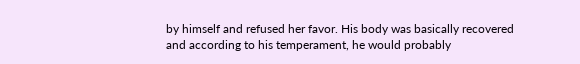by himself and refused her favor. His body was basically recovered and according to his temperament, he would probably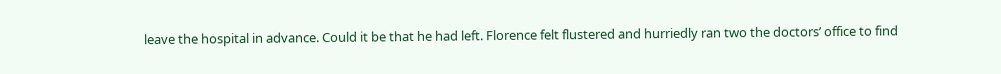leave the hospital in advance. Could it be that he had left. Florence felt flustered and hurriedly ran two the doctors’ office to find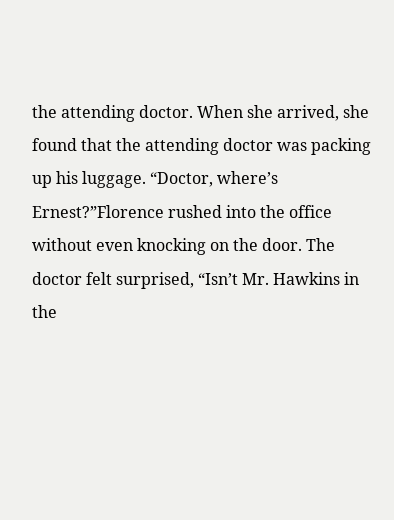the attending doctor. When she arrived, she found that the attending doctor was packing up his luggage. “Doctor, where’s Ernest?”Florence rushed into the office without even knocking on the door. The doctor felt surprised, “Isn’t Mr. Hawkins in the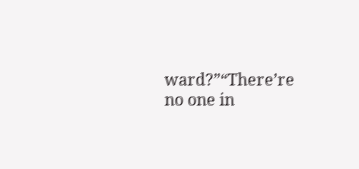ward?”“There’re no one in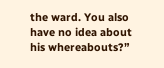the ward. You also have no idea about his whereabouts?”